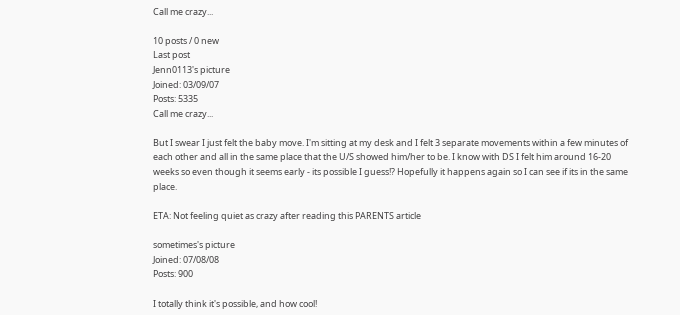Call me crazy...

10 posts / 0 new
Last post
Jenn0113's picture
Joined: 03/09/07
Posts: 5335
Call me crazy...

But I swear I just felt the baby move. I'm sitting at my desk and I felt 3 separate movements within a few minutes of each other and all in the same place that the U/S showed him/her to be. I know with DS I felt him around 16-20 weeks so even though it seems early - its possible I guess!? Hopefully it happens again so I can see if its in the same place.

ETA: Not feeling quiet as crazy after reading this PARENTS article

sometimes's picture
Joined: 07/08/08
Posts: 900

I totally think it's possible, and how cool!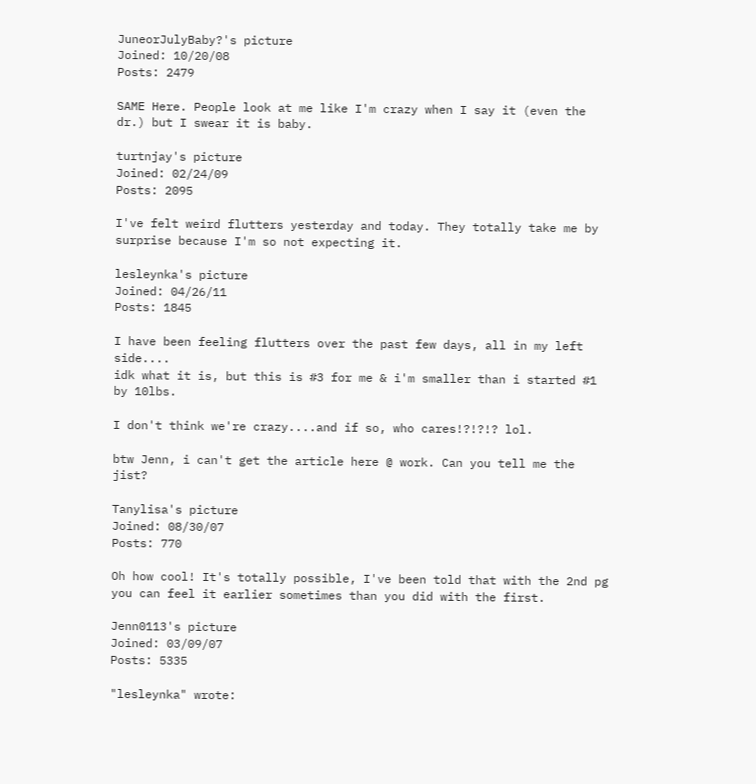JuneorJulyBaby?'s picture
Joined: 10/20/08
Posts: 2479

SAME Here. People look at me like I'm crazy when I say it (even the dr.) but I swear it is baby.

turtnjay's picture
Joined: 02/24/09
Posts: 2095

I've felt weird flutters yesterday and today. They totally take me by surprise because I'm so not expecting it.

lesleynka's picture
Joined: 04/26/11
Posts: 1845

I have been feeling flutters over the past few days, all in my left side....
idk what it is, but this is #3 for me & i'm smaller than i started #1 by 10lbs.

I don't think we're crazy....and if so, who cares!?!?!? lol.

btw Jenn, i can't get the article here @ work. Can you tell me the jist?

Tanylisa's picture
Joined: 08/30/07
Posts: 770

Oh how cool! It's totally possible, I've been told that with the 2nd pg you can feel it earlier sometimes than you did with the first.

Jenn0113's picture
Joined: 03/09/07
Posts: 5335

"lesleynka" wrote: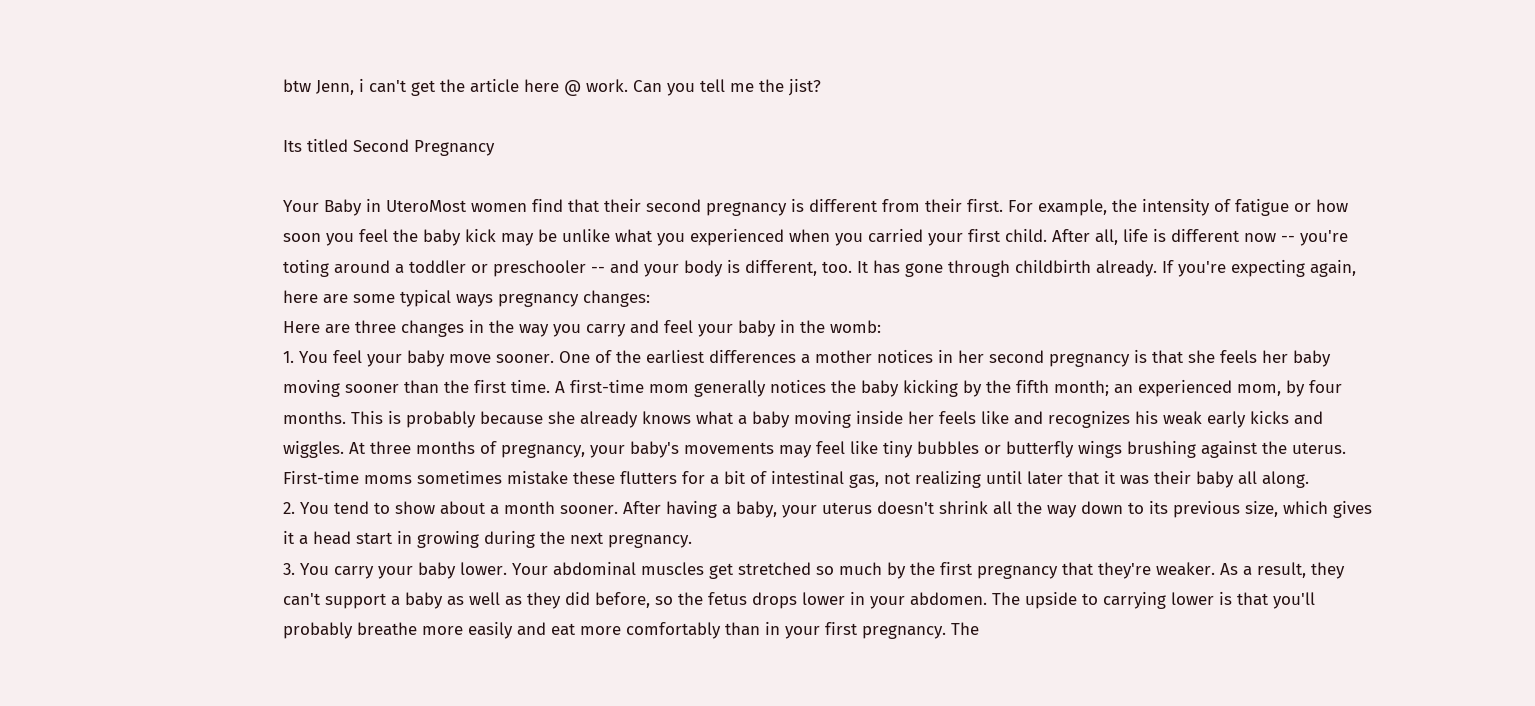btw Jenn, i can't get the article here @ work. Can you tell me the jist?

Its titled Second Pregnancy

Your Baby in UteroMost women find that their second pregnancy is different from their first. For example, the intensity of fatigue or how soon you feel the baby kick may be unlike what you experienced when you carried your first child. After all, life is different now -- you're toting around a toddler or preschooler -- and your body is different, too. It has gone through childbirth already. If you're expecting again, here are some typical ways pregnancy changes:
Here are three changes in the way you carry and feel your baby in the womb:
1. You feel your baby move sooner. One of the earliest differences a mother notices in her second pregnancy is that she feels her baby moving sooner than the first time. A first-time mom generally notices the baby kicking by the fifth month; an experienced mom, by four months. This is probably because she already knows what a baby moving inside her feels like and recognizes his weak early kicks and wiggles. At three months of pregnancy, your baby's movements may feel like tiny bubbles or butterfly wings brushing against the uterus. First-time moms sometimes mistake these flutters for a bit of intestinal gas, not realizing until later that it was their baby all along.
2. You tend to show about a month sooner. After having a baby, your uterus doesn't shrink all the way down to its previous size, which gives it a head start in growing during the next pregnancy.
3. You carry your baby lower. Your abdominal muscles get stretched so much by the first pregnancy that they're weaker. As a result, they can't support a baby as well as they did before, so the fetus drops lower in your abdomen. The upside to carrying lower is that you'll probably breathe more easily and eat more comfortably than in your first pregnancy. The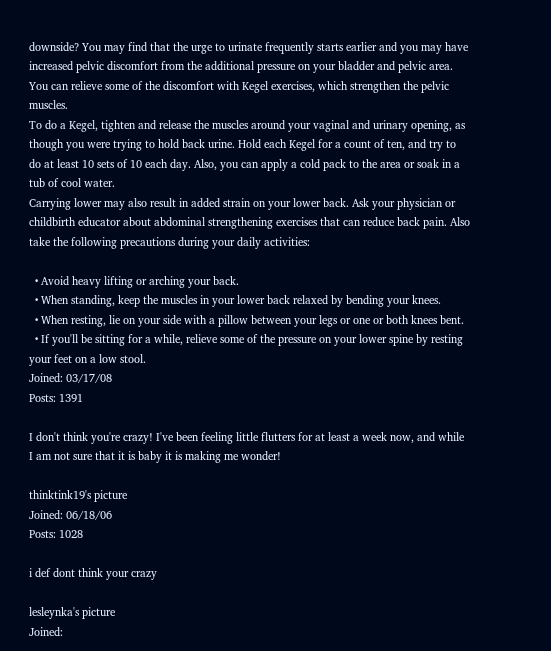downside? You may find that the urge to urinate frequently starts earlier and you may have increased pelvic discomfort from the additional pressure on your bladder and pelvic area. You can relieve some of the discomfort with Kegel exercises, which strengthen the pelvic muscles.
To do a Kegel, tighten and release the muscles around your vaginal and urinary opening, as though you were trying to hold back urine. Hold each Kegel for a count of ten, and try to do at least 10 sets of 10 each day. Also, you can apply a cold pack to the area or soak in a tub of cool water.
Carrying lower may also result in added strain on your lower back. Ask your physician or childbirth educator about abdominal strengthening exercises that can reduce back pain. Also take the following precautions during your daily activities:

  • Avoid heavy lifting or arching your back.
  • When standing, keep the muscles in your lower back relaxed by bending your knees.
  • When resting, lie on your side with a pillow between your legs or one or both knees bent.
  • If you'll be sitting for a while, relieve some of the pressure on your lower spine by resting your feet on a low stool.
Joined: 03/17/08
Posts: 1391

I don't think you're crazy! I've been feeling little flutters for at least a week now, and while I am not sure that it is baby it is making me wonder!

thinktink19's picture
Joined: 06/18/06
Posts: 1028

i def dont think your crazy

lesleynka's picture
Joined: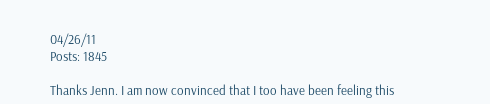04/26/11
Posts: 1845

Thanks Jenn. I am now convinced that I too have been feeling this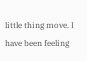little thing move. I have been feeling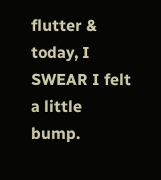flutter & today, I SWEAR I felt a little bump.